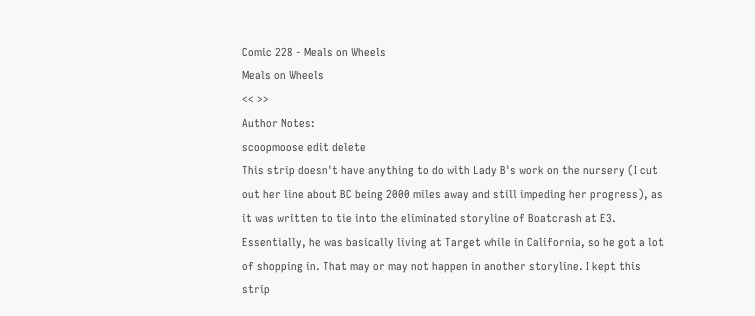Comic 228 - Meals on Wheels
Meals on Wheels
<< >>
Author Notes:
scoopmoose edit delete
This strip doesn't have anything to do with Lady B's work on the nursery (I cut out her line about BC being 2000 miles away and still impeding her progress), as it was written to tie into the eliminated storyline of Boatcrash at E3. Essentially, he was basically living at Target while in California, so he got a lot of shopping in. That may or may not happen in another storyline. I kept this strip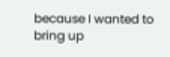because I wanted to bring up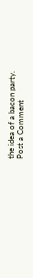the idea of a bacon party.
Post a Comment